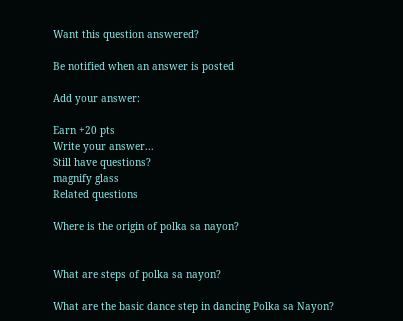Want this question answered?

Be notified when an answer is posted

Add your answer:

Earn +20 pts
Write your answer...
Still have questions?
magnify glass
Related questions

Where is the origin of polka sa nayon?


What are steps of polka sa nayon?

What are the basic dance step in dancing Polka sa Nayon?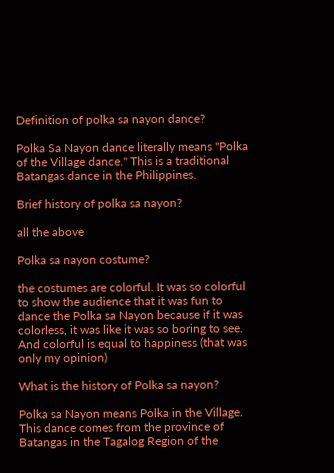Definition of polka sa nayon dance?

Polka Sa Nayon dance literally means "Polka of the Village dance." This is a traditional Batangas dance in the Philippines.

Brief history of polka sa nayon?

all the above

Polka sa nayon costume?

the costumes are colorful. It was so colorful to show the audience that it was fun to dance the Polka sa Nayon because if it was colorless, it was like it was so boring to see. And colorful is equal to happiness (that was only my opinion)

What is the history of Polka sa nayon?

Polka sa Nayon means Polka in the Village. This dance comes from the province of Batangas in the Tagalog Region of the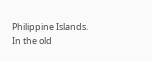Philippine Islands. In the old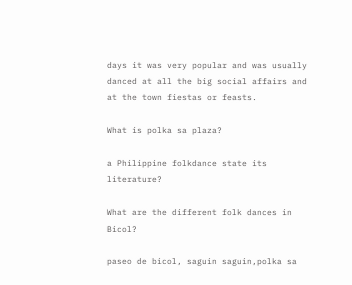days it was very popular and was usually danced at all the big social affairs and at the town fiestas or feasts.

What is polka sa plaza?

a Philippine folkdance state its literature?

What are the different folk dances in Bicol?

paseo de bicol, saguin saguin,polka sa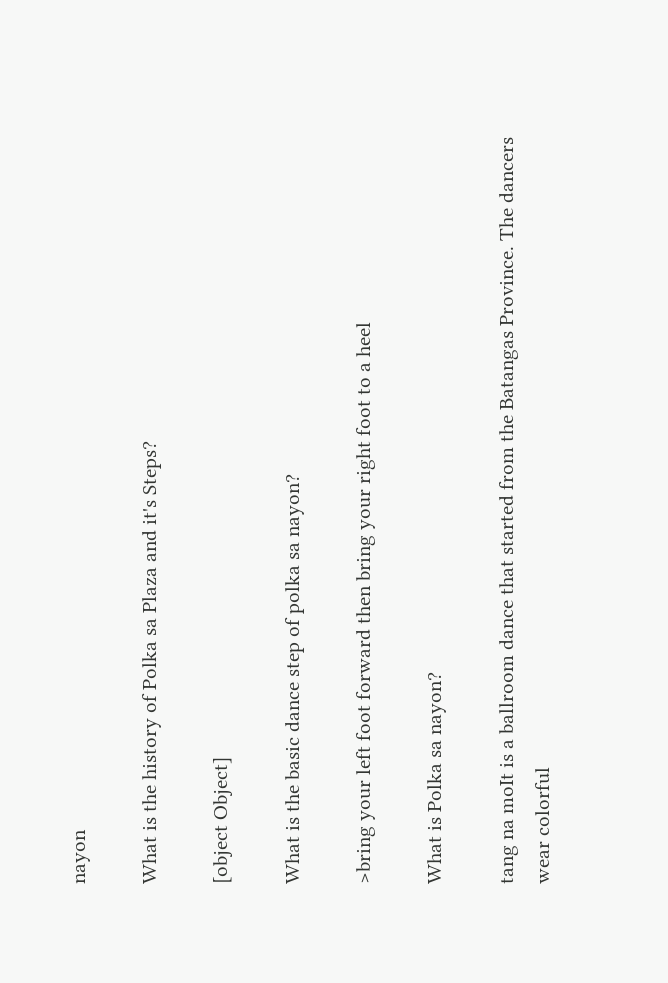nayon

What is the history of Polka sa Plaza and it's Steps?

[object Object]

What is the basic dance step of polka sa nayon?

>bring your left foot forward then bring your right foot to a heel

What is Polka sa nayon?

tang na moIt is a ballroom dance that started from the Batangas Province. The dancers wear colorful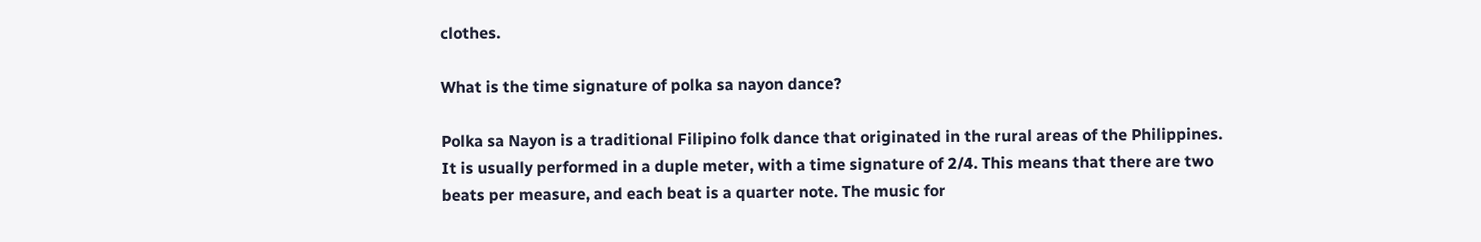clothes.

What is the time signature of polka sa nayon dance?

Polka sa Nayon is a traditional Filipino folk dance that originated in the rural areas of the Philippines. It is usually performed in a duple meter, with a time signature of 2/4. This means that there are two beats per measure, and each beat is a quarter note. The music for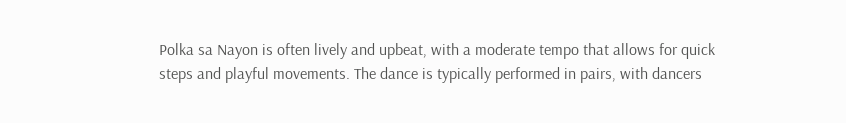Polka sa Nayon is often lively and upbeat, with a moderate tempo that allows for quick steps and playful movements. The dance is typically performed in pairs, with dancers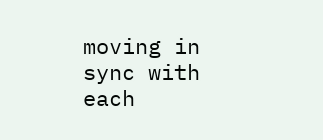moving in sync with each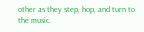other as they step, hop, and turn to the music.